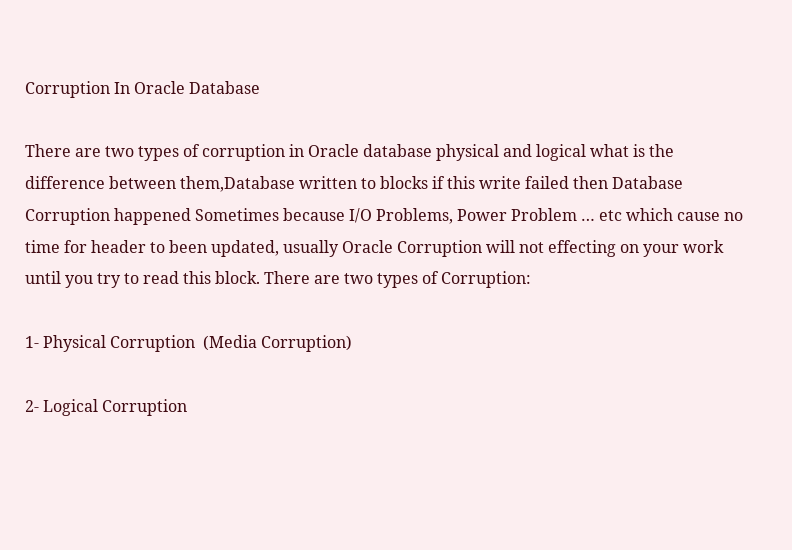Corruption In Oracle Database

There are two types of corruption in Oracle database physical and logical what is the difference between them,Database written to blocks if this write failed then Database Corruption happened Sometimes because I/O Problems, Power Problem … etc which cause no time for header to been updated, usually Oracle Corruption will not effecting on your work until you try to read this block. There are two types of Corruption:

1- Physical Corruption  (Media Corruption)

2- Logical Corruption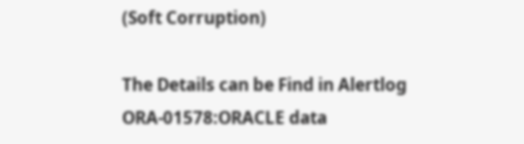(Soft Corruption)

The Details can be Find in Alertlog
ORA-01578:ORACLE data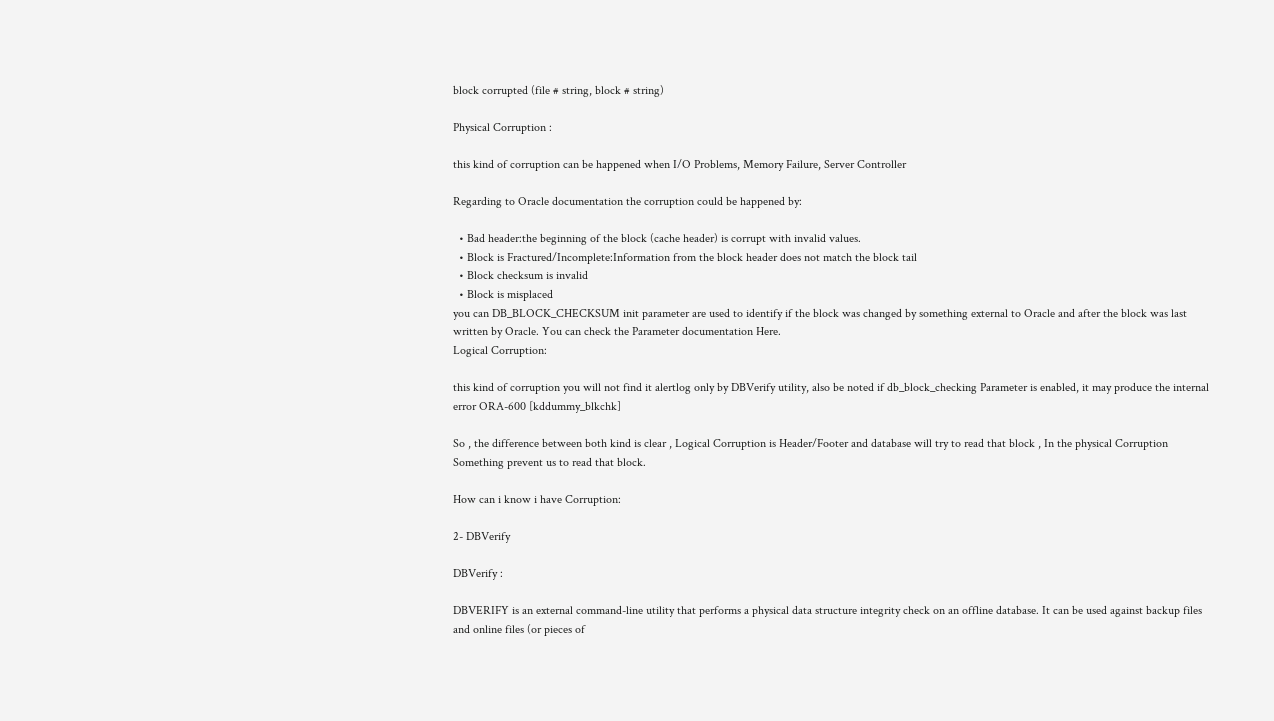block corrupted (file # string, block # string)

Physical Corruption :

this kind of corruption can be happened when I/O Problems, Memory Failure, Server Controller

Regarding to Oracle documentation the corruption could be happened by:

  • Bad header:the beginning of the block (cache header) is corrupt with invalid values.
  • Block is Fractured/Incomplete:Information from the block header does not match the block tail
  • Block checksum is invalid
  • Block is misplaced
you can DB_BLOCK_CHECKSUM init parameter are used to identify if the block was changed by something external to Oracle and after the block was last written by Oracle. You can check the Parameter documentation Here.
Logical Corruption:

this kind of corruption you will not find it alertlog only by DBVerify utility, also be noted if db_block_checking Parameter is enabled, it may produce the internal error ORA-600 [kddummy_blkchk]

So , the difference between both kind is clear , Logical Corruption is Header/Footer and database will try to read that block , In the physical Corruption Something prevent us to read that block.

How can i know i have Corruption:

2- DBVerify

DBVerify :

DBVERIFY is an external command-line utility that performs a physical data structure integrity check on an offline database. It can be used against backup files and online files (or pieces of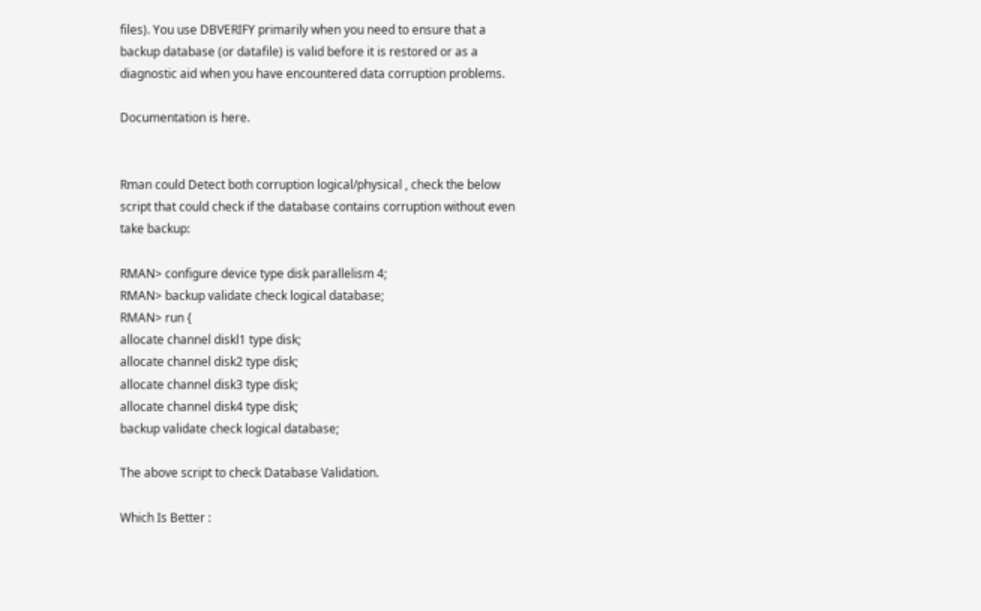files). You use DBVERIFY primarily when you need to ensure that a backup database (or datafile) is valid before it is restored or as a diagnostic aid when you have encountered data corruption problems.

Documentation is here.


Rman could Detect both corruption logical/physical , check the below script that could check if the database contains corruption without even take backup:

RMAN> configure device type disk parallelism 4;
RMAN> backup validate check logical database;
RMAN> run {
allocate channel diskl1 type disk;
allocate channel disk2 type disk;
allocate channel disk3 type disk;
allocate channel disk4 type disk;
backup validate check logical database;

The above script to check Database Validation.

Which Is Better :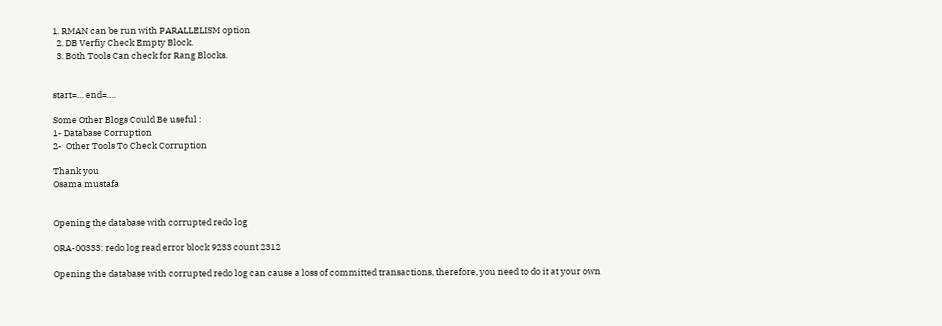1. RMAN can be run with PARALLELISM option
  2. DB Verfiy Check Empty Block.
  3. Both Tools Can check for Rang Blocks.


start=… end=….

Some Other Blogs Could Be useful :
1- Database Corruption
2-  Other Tools To Check Corruption

Thank you
Osama mustafa


Opening the database with corrupted redo log

ORA-00333: redo log read error block 9233 count 2312

Opening the database with corrupted redo log can cause a loss of committed transactions, therefore, you need to do it at your own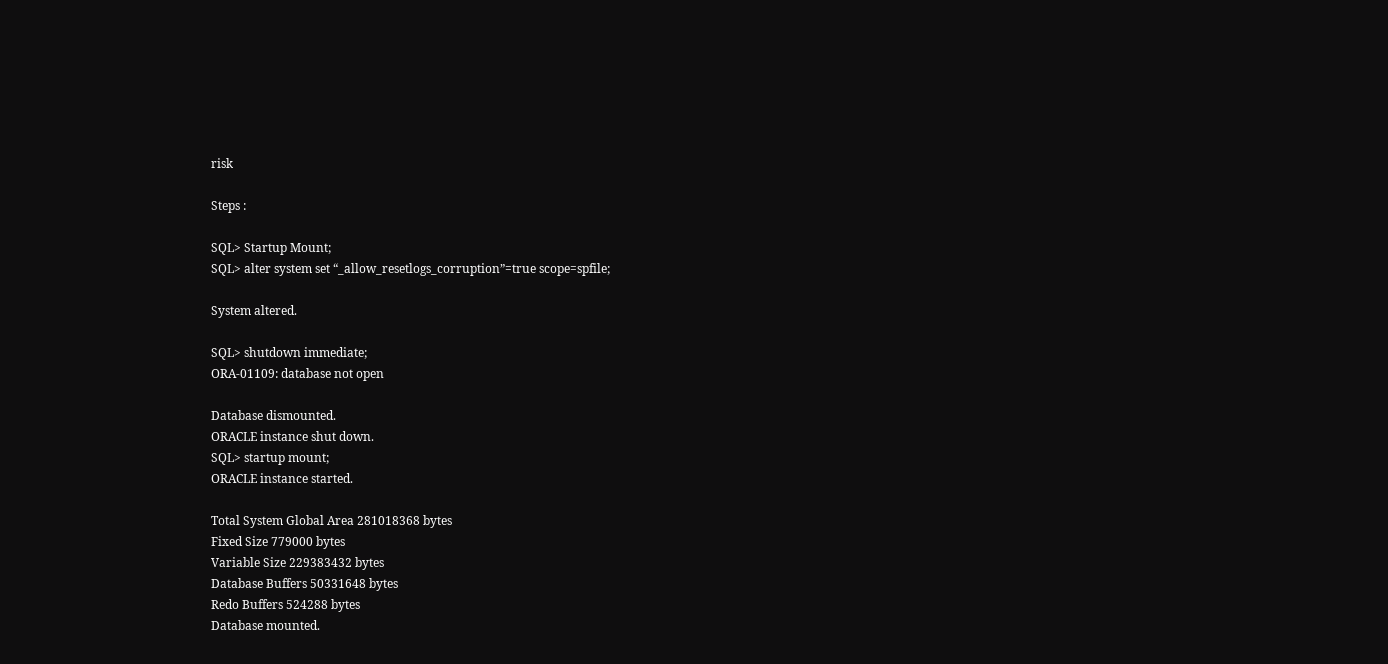risk

Steps :

SQL> Startup Mount;
SQL> alter system set “_allow_resetlogs_corruption”=true scope=spfile;

System altered.

SQL> shutdown immediate;
ORA-01109: database not open

Database dismounted.
ORACLE instance shut down.
SQL> startup mount;
ORACLE instance started.

Total System Global Area 281018368 bytes
Fixed Size 779000 bytes
Variable Size 229383432 bytes
Database Buffers 50331648 bytes
Redo Buffers 524288 bytes
Database mounted.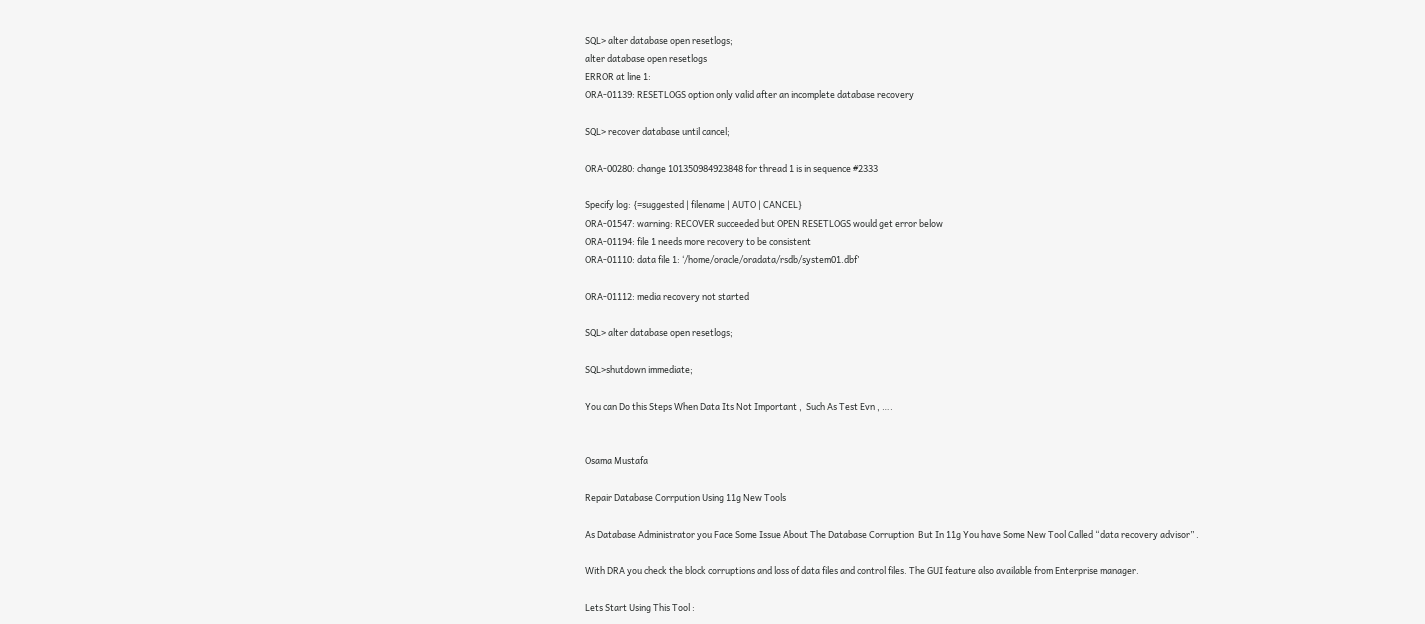SQL> alter database open resetlogs;
alter database open resetlogs
ERROR at line 1:
ORA-01139: RESETLOGS option only valid after an incomplete database recovery

SQL> recover database until cancel;

ORA-00280: change 101350984923848 for thread 1 is in sequence #2333

Specify log: {=suggested | filename | AUTO | CANCEL}
ORA-01547: warning: RECOVER succeeded but OPEN RESETLOGS would get error below
ORA-01194: file 1 needs more recovery to be consistent
ORA-01110: data file 1: ‘/home/oracle/oradata/rsdb/system01.dbf’

ORA-01112: media recovery not started

SQL> alter database open resetlogs;

SQL>shutdown immediate;

You can Do this Steps When Data Its Not Important ,  Such As Test Evn , ….


Osama Mustafa

Repair Database Corrpution Using 11g New Tools

As Database Administrator you Face Some Issue About The Database Corruption  But In 11g You have Some New Tool Called “data recovery advisor” .

With DRA you check the block corruptions and loss of data files and control files. The GUI feature also available from Enterprise manager.

Lets Start Using This Tool :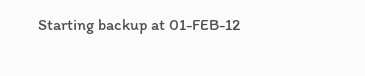Starting backup at 01-FEB-12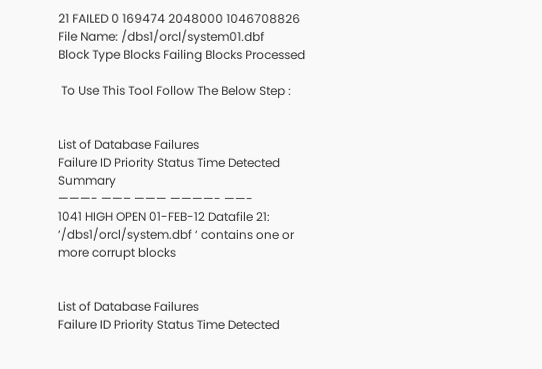21 FAILED 0 169474 2048000 1046708826
File Name: /dbs1/orcl/system01.dbf
Block Type Blocks Failing Blocks Processed

 To Use This Tool Follow The Below Step :


List of Database Failures
Failure ID Priority Status Time Detected Summary
———- ——– ——— ————- ——-
1041 HIGH OPEN 01-FEB-12 Datafile 21: ‘/dbs1/orcl/system.dbf ‘ contains one or more corrupt blocks


List of Database Failures
Failure ID Priority Status Time Detected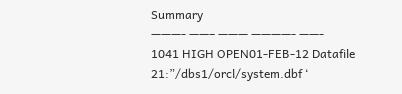Summary
———- ——– ——— ————- ——-
1041 HIGH OPEN01-FEB-12 Datafile 21:”/dbs1/orcl/system.dbf ‘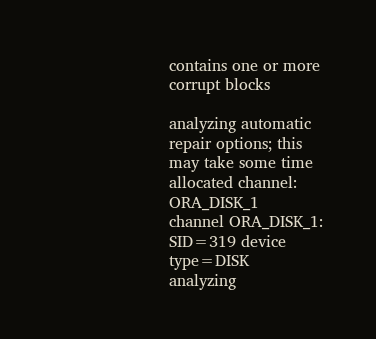contains one or more corrupt blocks

analyzing automatic repair options; this may take some time
allocated channel: ORA_DISK_1
channel ORA_DISK_1: SID=319 device type=DISK
analyzing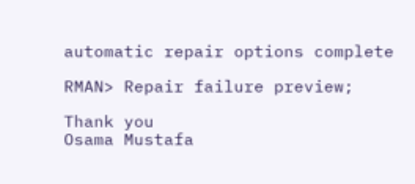automatic repair options complete

RMAN> Repair failure preview;

Thank you
Osama Mustafa